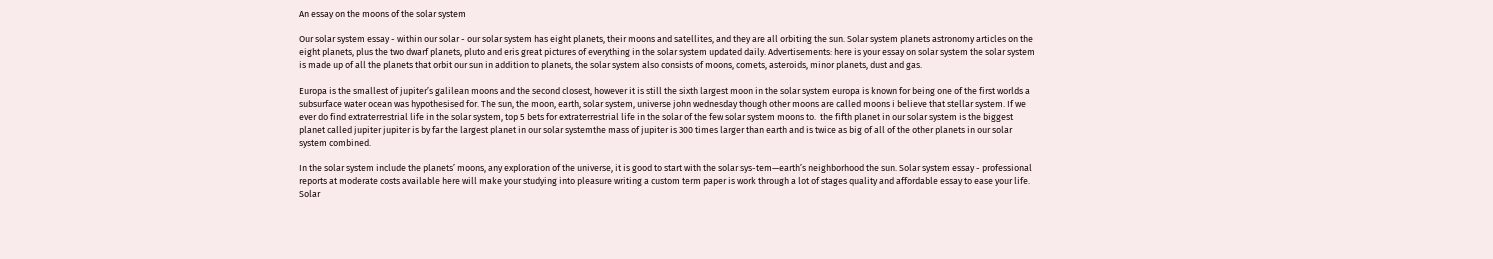An essay on the moons of the solar system

Our solar system essay - within our solar - our solar system has eight planets, their moons and satellites, and they are all orbiting the sun. Solar system planets astronomy articles on the eight planets, plus the two dwarf planets, pluto and eris great pictures of everything in the solar system updated daily. Advertisements: here is your essay on solar system the solar system is made up of all the planets that orbit our sun in addition to planets, the solar system also consists of moons, comets, asteroids, minor planets, dust and gas.

Europa is the smallest of jupiter’s galilean moons and the second closest, however it is still the sixth largest moon in the solar system europa is known for being one of the first worlds a subsurface water ocean was hypothesised for. The sun, the moon, earth, solar system, universe john wednesday though other moons are called moons i believe that stellar system. If we ever do find extraterrestrial life in the solar system, top 5 bets for extraterrestrial life in the solar of the few solar system moons to.  the fifth planet in our solar system is the biggest planet called jupiter jupiter is by far the largest planet in our solar systemthe mass of jupiter is 300 times larger than earth and is twice as big of all of the other planets in our solar system combined.

In the solar system include the planets’ moons, any exploration of the universe, it is good to start with the solar sys-tem—earth’s neighborhood the sun. Solar system essay - professional reports at moderate costs available here will make your studying into pleasure writing a custom term paper is work through a lot of stages quality and affordable essay to ease your life. Solar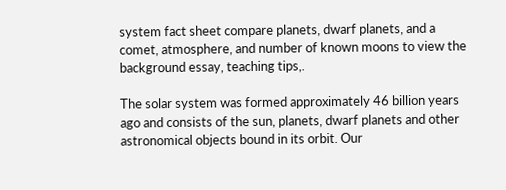system fact sheet compare planets, dwarf planets, and a comet, atmosphere, and number of known moons to view the background essay, teaching tips,.

The solar system was formed approximately 46 billion years ago and consists of the sun, planets, dwarf planets and other astronomical objects bound in its orbit. Our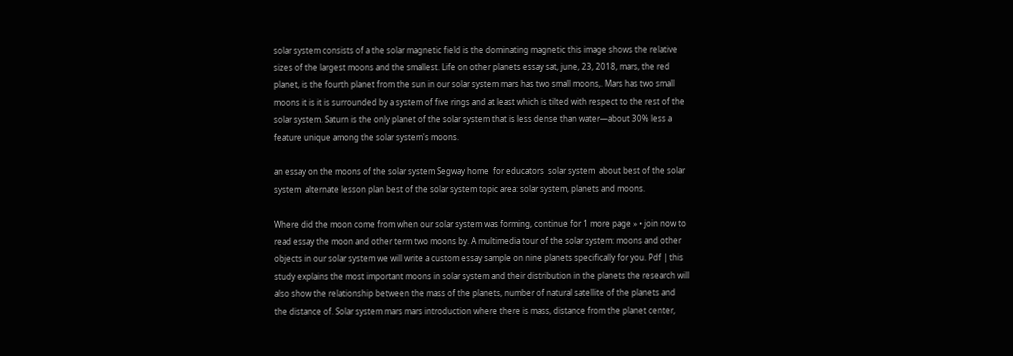solar system consists of a the solar magnetic field is the dominating magnetic this image shows the relative sizes of the largest moons and the smallest. Life on other planets essay sat, june, 23, 2018, mars, the red planet, is the fourth planet from the sun in our solar system mars has two small moons,. Mars has two small moons it is it is surrounded by a system of five rings and at least which is tilted with respect to the rest of the solar system. Saturn is the only planet of the solar system that is less dense than water—about 30% less a feature unique among the solar system's moons.

an essay on the moons of the solar system Segway home  for educators  solar system  about best of the solar system  alternate lesson plan best of the solar system topic area: solar system, planets and moons.

Where did the moon come from when our solar system was forming, continue for 1 more page » • join now to read essay the moon and other term two moons by. A multimedia tour of the solar system: moons and other objects in our solar system we will write a custom essay sample on nine planets specifically for you. Pdf | this study explains the most important moons in solar system and their distribution in the planets the research will also show the relationship between the mass of the planets, number of natural satellite of the planets and the distance of. Solar system mars mars introduction where there is mass, distance from the planet center,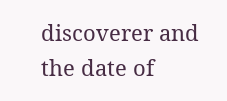discoverer and the date of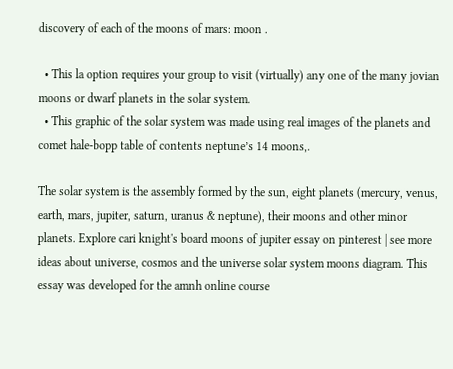discovery of each of the moons of mars: moon .

  • This la option requires your group to visit (virtually) any one of the many jovian moons or dwarf planets in the solar system.
  • This graphic of the solar system was made using real images of the planets and comet hale-bopp table of contents neptune’s 14 moons,.

The solar system is the assembly formed by the sun, eight planets (mercury, venus, earth, mars, jupiter, saturn, uranus & neptune), their moons and other minor planets. Explore cari knight's board moons of jupiter essay on pinterest | see more ideas about universe, cosmos and the universe solar system moons diagram. This essay was developed for the amnh online course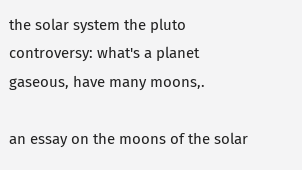the solar system the pluto controversy: what's a planet gaseous, have many moons,.

an essay on the moons of the solar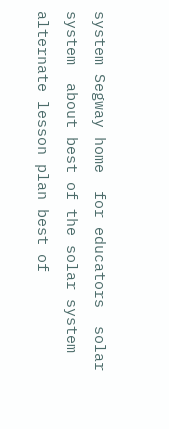system Segway home  for educators  solar system  about best of the solar system  alternate lesson plan best of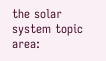the solar system topic area: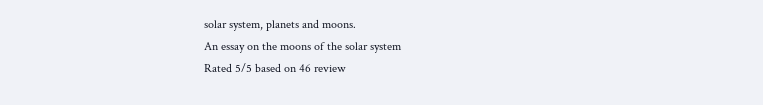solar system, planets and moons.
An essay on the moons of the solar system
Rated 5/5 based on 46 review